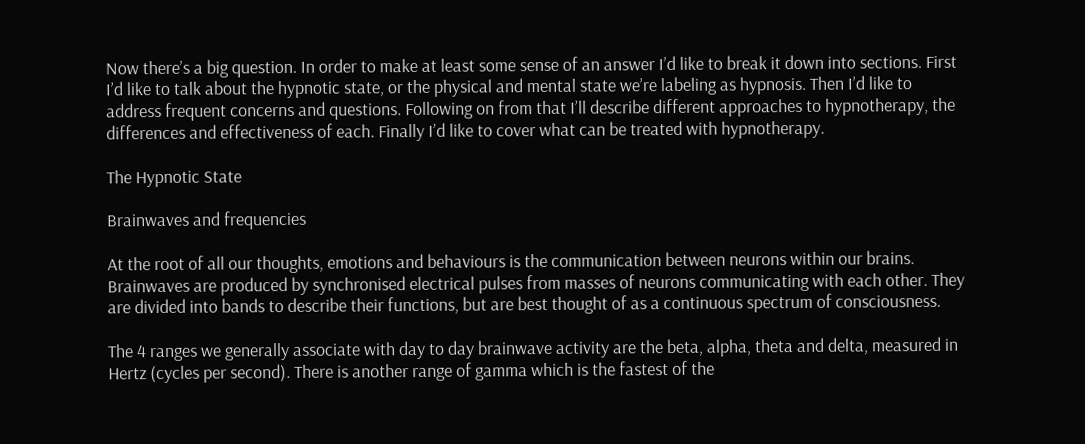Now there’s a big question. In order to make at least some sense of an answer I’d like to break it down into sections. First I’d like to talk about the hypnotic state, or the physical and mental state we’re labeling as hypnosis. Then I’d like to address frequent concerns and questions. Following on from that I’ll describe different approaches to hypnotherapy, the differences and effectiveness of each. Finally I’d like to cover what can be treated with hypnotherapy.

The Hypnotic State

Brainwaves and frequencies

At the root of all our thoughts, emotions and behaviours is the communication between neurons within our brains. Brainwaves are produced by synchronised electrical pulses from masses of neurons communicating with each other. They are divided into bands to describe their functions, but are best thought of as a continuous spectrum of consciousness.

The 4 ranges we generally associate with day to day brainwave activity are the beta, alpha, theta and delta, measured in Hertz (cycles per second). There is another range of gamma which is the fastest of the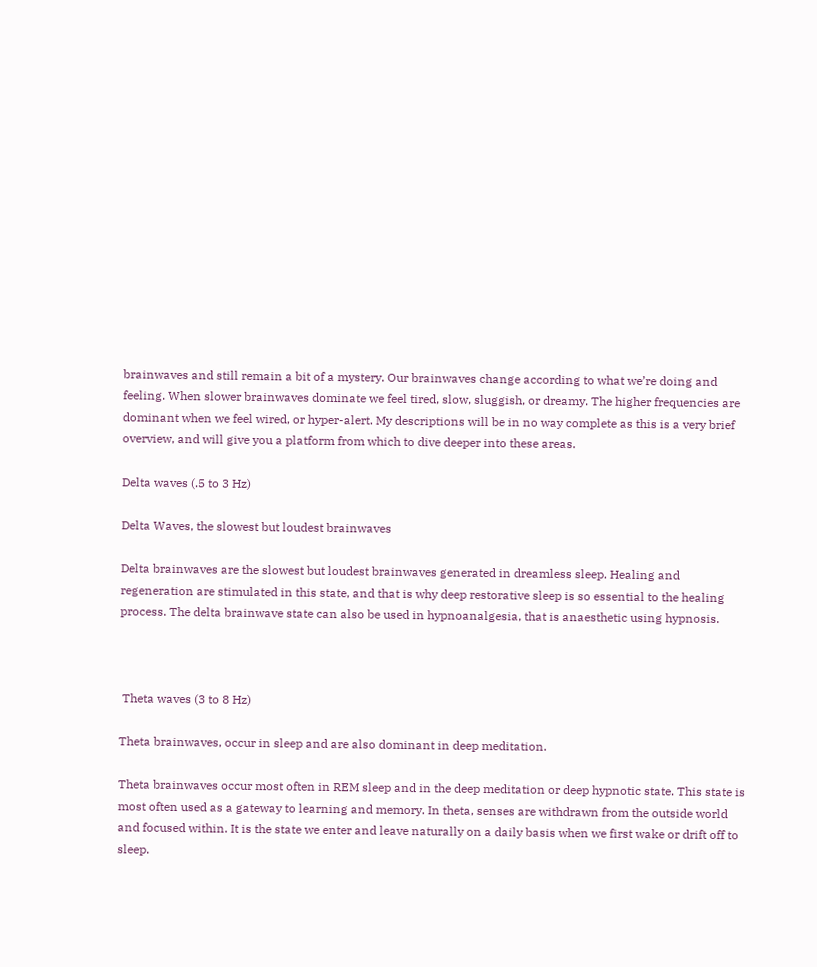brainwaves and still remain a bit of a mystery. Our brainwaves change according to what we’re doing and feeling. When slower brainwaves dominate we feel tired, slow, sluggish, or dreamy. The higher frequencies are dominant when we feel wired, or hyper-alert. My descriptions will be in no way complete as this is a very brief overview, and will give you a platform from which to dive deeper into these areas.

Delta waves (.5 to 3 Hz)

Delta Waves, the slowest but loudest brainwaves

Delta brainwaves are the slowest but loudest brainwaves generated in dreamless sleep. Healing and regeneration are stimulated in this state, and that is why deep restorative sleep is so essential to the healing process. The delta brainwave state can also be used in hypnoanalgesia, that is anaesthetic using hypnosis.



 Theta waves (3 to 8 Hz)

Theta brainwaves, occur in sleep and are also dominant in deep meditation.

Theta brainwaves occur most often in REM sleep and in the deep meditation or deep hypnotic state. This state is most often used as a gateway to learning and memory. In theta, senses are withdrawn from the outside world and focused within. It is the state we enter and leave naturally on a daily basis when we first wake or drift off to sleep.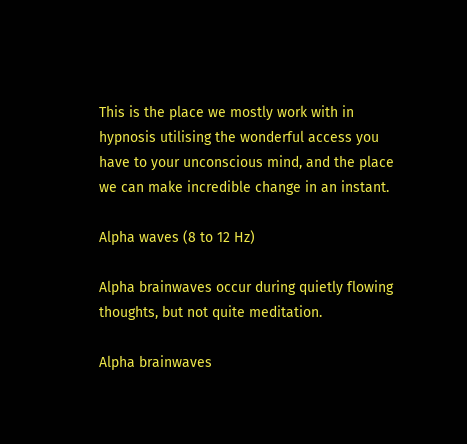This is the place we mostly work with in hypnosis utilising the wonderful access you have to your unconscious mind, and the place we can make incredible change in an instant.

Alpha waves (8 to 12 Hz)

Alpha brainwaves occur during quietly flowing thoughts, but not quite meditation.

Alpha brainwaves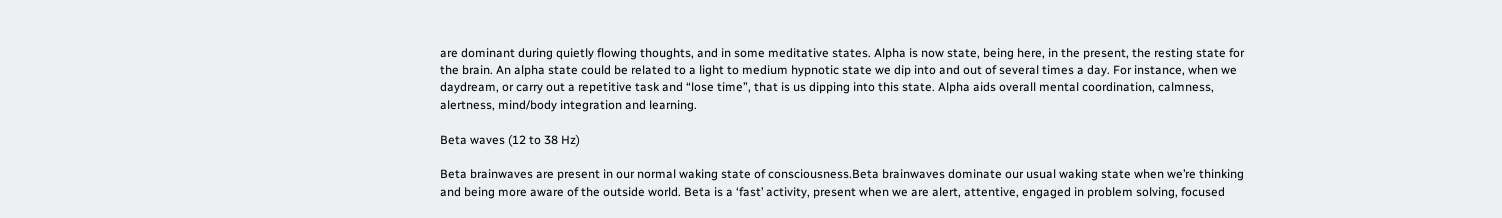are dominant during quietly flowing thoughts, and in some meditative states. Alpha is now state, being here, in the present, the resting state for the brain. An alpha state could be related to a light to medium hypnotic state we dip into and out of several times a day. For instance, when we daydream, or carry out a repetitive task and “lose time”, that is us dipping into this state. Alpha aids overall mental coordination, calmness, alertness, mind/body integration and learning.

Beta waves (12 to 38 Hz)

Beta brainwaves are present in our normal waking state of consciousness.Beta brainwaves dominate our usual waking state when we’re thinking and being more aware of the outside world. Beta is a ‘fast’ activity, present when we are alert, attentive, engaged in problem solving, focused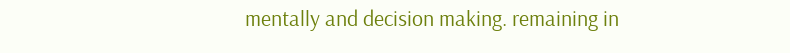mentally and decision making. remaining in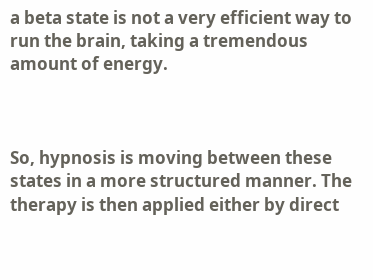a beta state is not a very efficient way to run the brain, taking a tremendous amount of energy.



So, hypnosis is moving between these states in a more structured manner. The therapy is then applied either by direct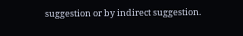suggestion or by indirect suggestion.